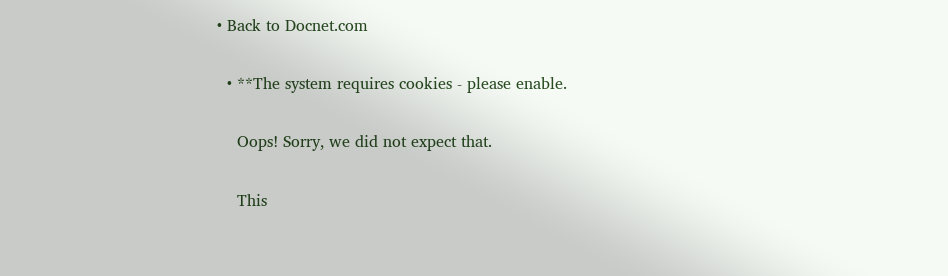• Back to Docnet.com

  • **The system requires cookies - please enable.

    Oops! Sorry, we did not expect that.

    This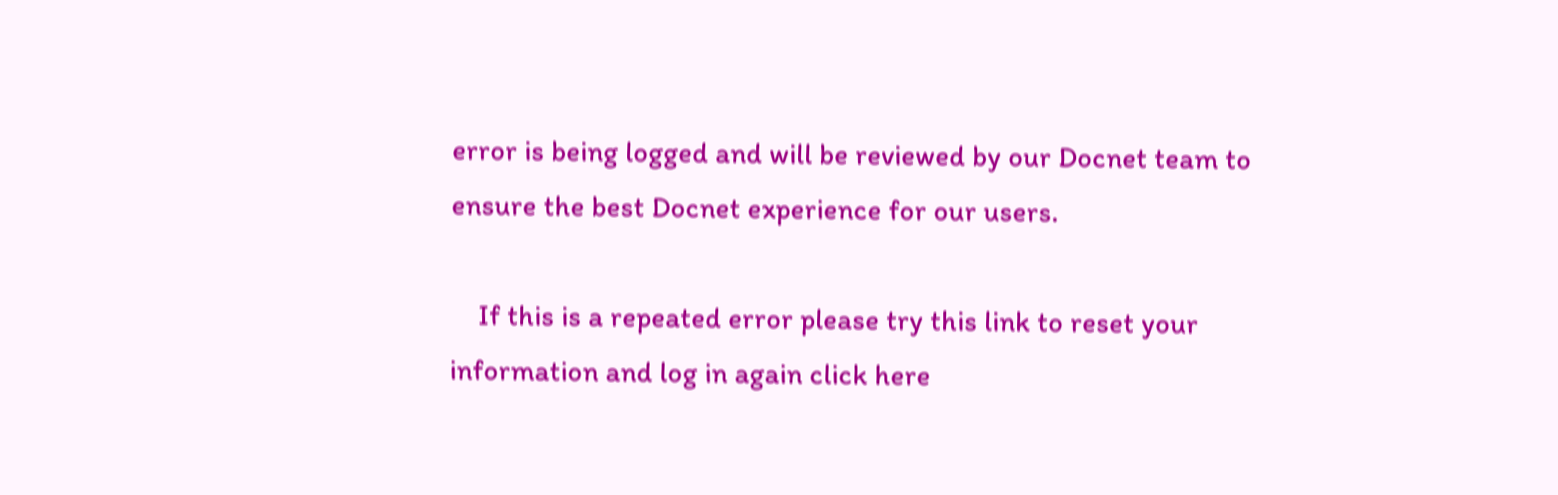error is being logged and will be reviewed by our Docnet team to ensure the best Docnet experience for our users.

    If this is a repeated error please try this link to reset your information and log in again click here